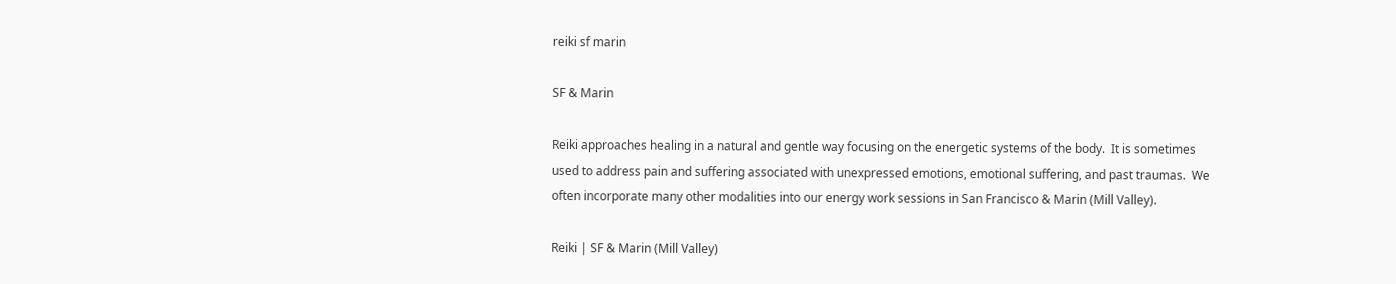reiki sf marin

SF & Marin

Reiki approaches healing in a natural and gentle way focusing on the energetic systems of the body.  It is sometimes used to address pain and suffering associated with unexpressed emotions, emotional suffering, and past traumas.  We often incorporate many other modalities into our energy work sessions in San Francisco & Marin (Mill Valley).

Reiki | SF & Marin (Mill Valley)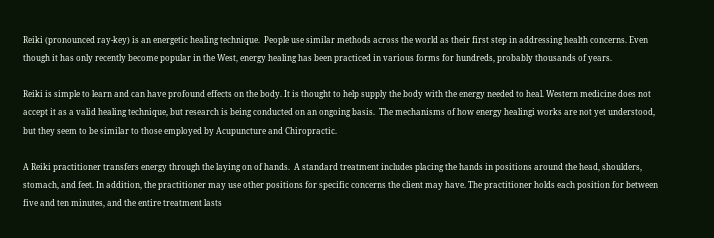Reiki (pronounced ray-key) is an energetic healing technique.  People use similar methods across the world as their first step in addressing health concerns. Even though it has only recently become popular in the West, energy healing has been practiced in various forms for hundreds, probably thousands of years.

Reiki is simple to learn and can have profound effects on the body. It is thought to help supply the body with the energy needed to heal. Western medicine does not accept it as a valid healing technique, but research is being conducted on an ongoing basis.  The mechanisms of how energy healingi works are not yet understood, but they seem to be similar to those employed by Acupuncture and Chiropractic.

A Reiki practitioner transfers energy through the laying on of hands.  A standard treatment includes placing the hands in positions around the head, shoulders, stomach, and feet. In addition, the practitioner may use other positions for specific concerns the client may have. The practitioner holds each position for between five and ten minutes, and the entire treatment lasts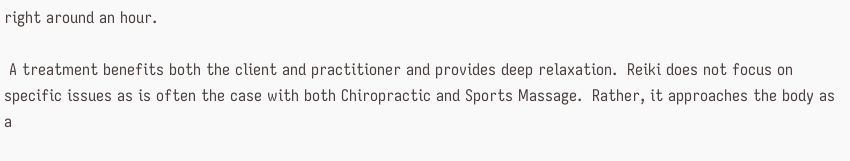right around an hour.

 A treatment benefits both the client and practitioner and provides deep relaxation.  Reiki does not focus on specific issues as is often the case with both Chiropractic and Sports Massage.  Rather, it approaches the body as a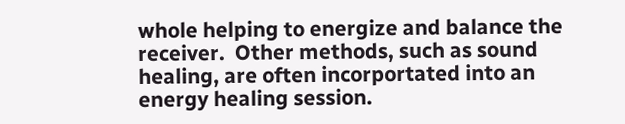whole helping to energize and balance the receiver.  Other methods, such as sound healing, are often incorportated into an energy healing session.